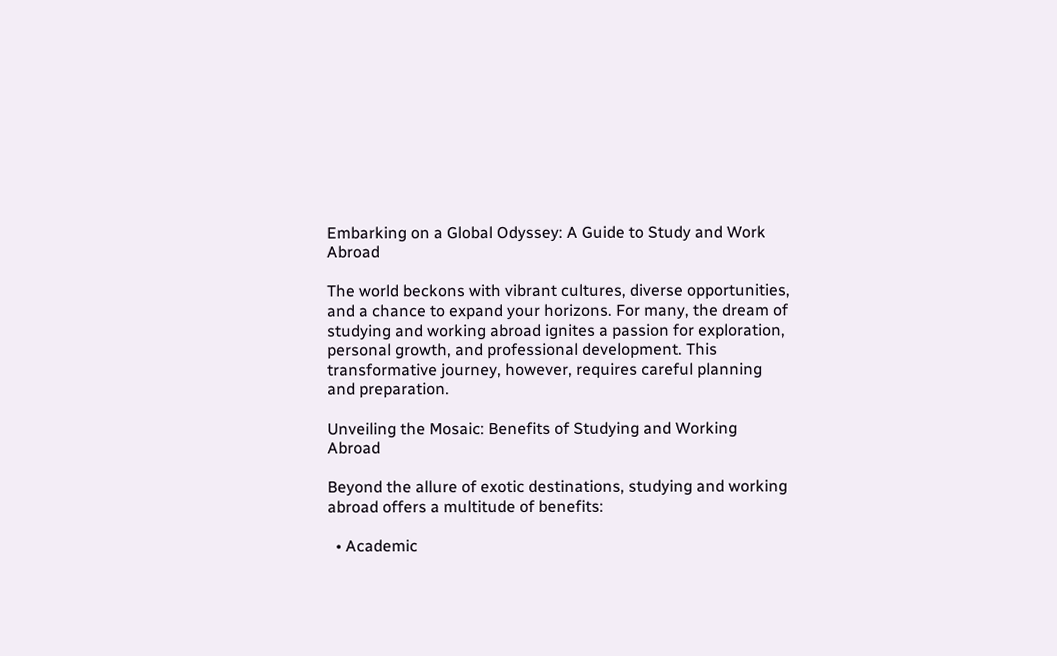Embarking on a Global Odyssey: A Guide to Study and Work Abroad

The world beckons with vibrant cultures, diverse opportunities, and a chance to expand your horizons. For many, the dream of studying and working abroad ignites a passion for exploration, personal growth, and professional development. This transformative journey, however, requires careful planning and preparation.

Unveiling the Mosaic: Benefits of Studying and Working Abroad

Beyond the allure of exotic destinations, studying and working abroad offers a multitude of benefits:

  • Academic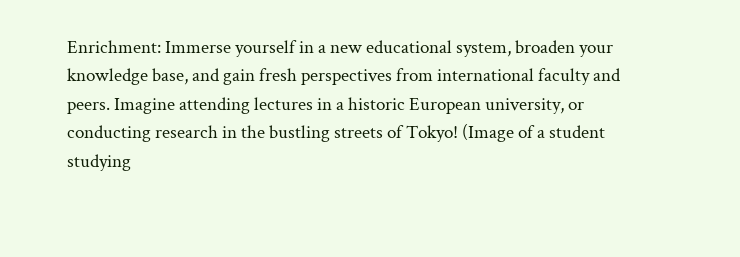Enrichment: Immerse yourself in a new educational system, broaden your knowledge base, and gain fresh perspectives from international faculty and peers. Imagine attending lectures in a historic European university, or conducting research in the bustling streets of Tokyo! (Image of a student studying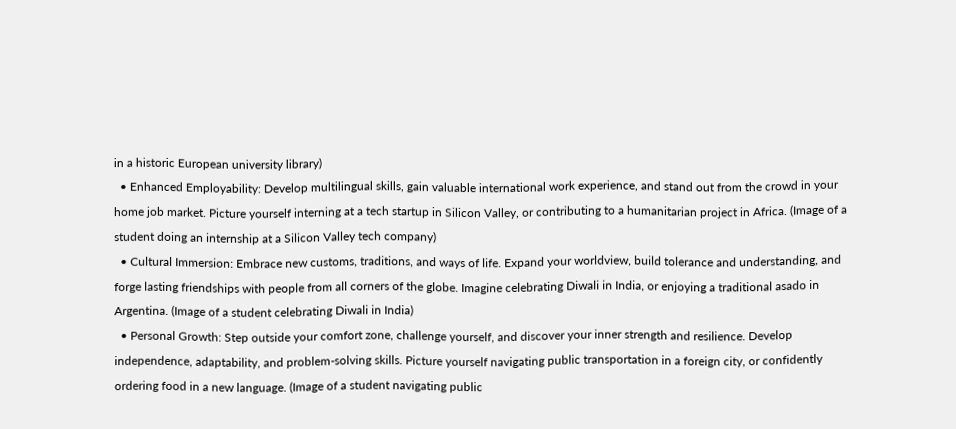in a historic European university library)
  • Enhanced Employability: Develop multilingual skills, gain valuable international work experience, and stand out from the crowd in your home job market. Picture yourself interning at a tech startup in Silicon Valley, or contributing to a humanitarian project in Africa. (Image of a student doing an internship at a Silicon Valley tech company)
  • Cultural Immersion: Embrace new customs, traditions, and ways of life. Expand your worldview, build tolerance and understanding, and forge lasting friendships with people from all corners of the globe. Imagine celebrating Diwali in India, or enjoying a traditional asado in Argentina. (Image of a student celebrating Diwali in India)
  • Personal Growth: Step outside your comfort zone, challenge yourself, and discover your inner strength and resilience. Develop independence, adaptability, and problem-solving skills. Picture yourself navigating public transportation in a foreign city, or confidently ordering food in a new language. (Image of a student navigating public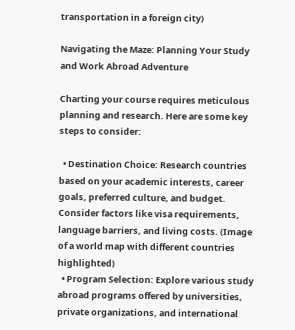transportation in a foreign city)

Navigating the Maze: Planning Your Study and Work Abroad Adventure

Charting your course requires meticulous planning and research. Here are some key steps to consider:

  • Destination Choice: Research countries based on your academic interests, career goals, preferred culture, and budget. Consider factors like visa requirements, language barriers, and living costs. (Image of a world map with different countries highlighted)
  • Program Selection: Explore various study abroad programs offered by universities, private organizations, and international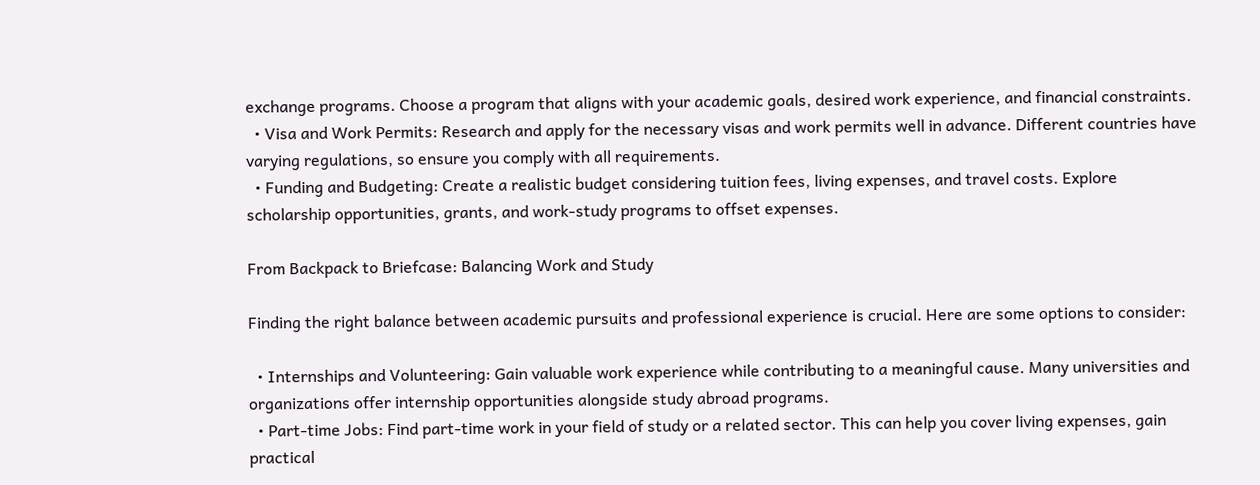exchange programs. Choose a program that aligns with your academic goals, desired work experience, and financial constraints.
  • Visa and Work Permits: Research and apply for the necessary visas and work permits well in advance. Different countries have varying regulations, so ensure you comply with all requirements.
  • Funding and Budgeting: Create a realistic budget considering tuition fees, living expenses, and travel costs. Explore scholarship opportunities, grants, and work-study programs to offset expenses.

From Backpack to Briefcase: Balancing Work and Study

Finding the right balance between academic pursuits and professional experience is crucial. Here are some options to consider:

  • Internships and Volunteering: Gain valuable work experience while contributing to a meaningful cause. Many universities and organizations offer internship opportunities alongside study abroad programs.
  • Part-time Jobs: Find part-time work in your field of study or a related sector. This can help you cover living expenses, gain practical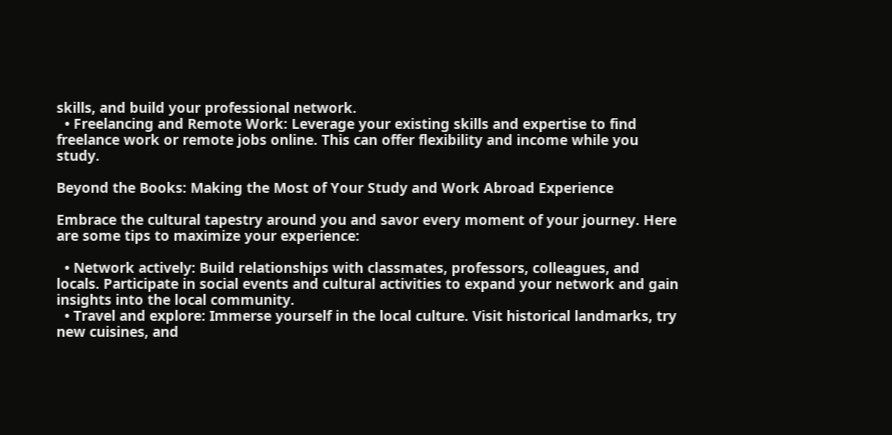skills, and build your professional network.
  • Freelancing and Remote Work: Leverage your existing skills and expertise to find freelance work or remote jobs online. This can offer flexibility and income while you study.

Beyond the Books: Making the Most of Your Study and Work Abroad Experience

Embrace the cultural tapestry around you and savor every moment of your journey. Here are some tips to maximize your experience:

  • Network actively: Build relationships with classmates, professors, colleagues, and locals. Participate in social events and cultural activities to expand your network and gain insights into the local community.
  • Travel and explore: Immerse yourself in the local culture. Visit historical landmarks, try new cuisines, and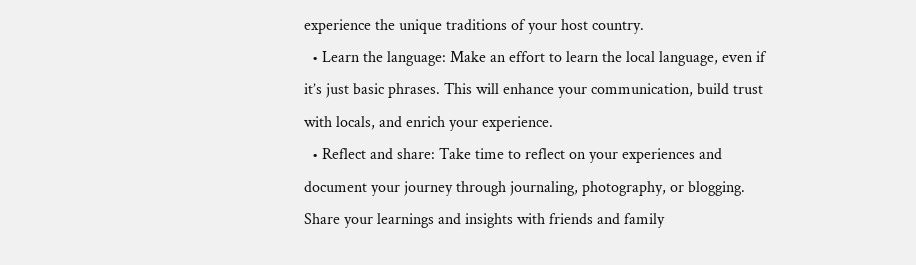experience the unique traditions of your host country.
  • Learn the language: Make an effort to learn the local language, even if it’s just basic phrases. This will enhance your communication, build trust with locals, and enrich your experience.
  • Reflect and share: Take time to reflect on your experiences and document your journey through journaling, photography, or blogging. Share your learnings and insights with friends and family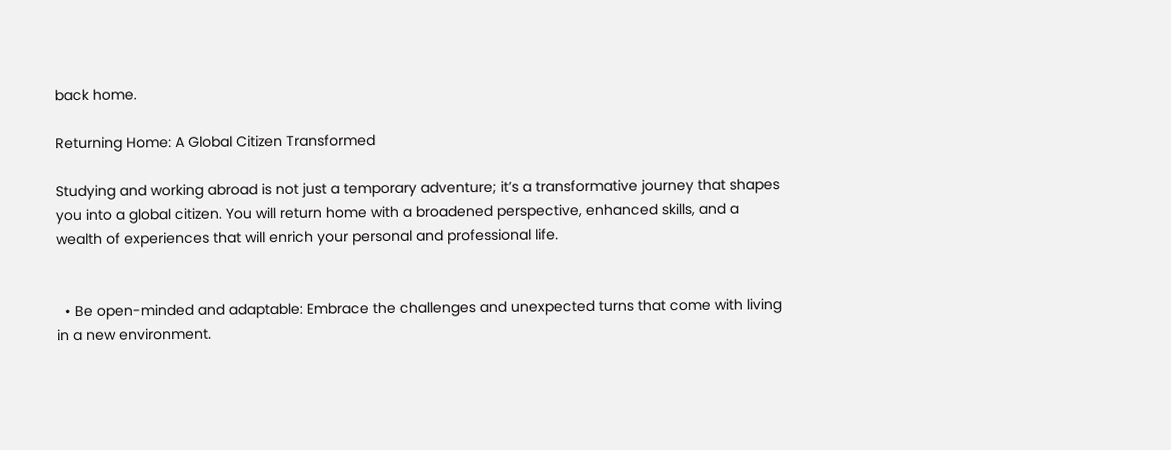back home.

Returning Home: A Global Citizen Transformed

Studying and working abroad is not just a temporary adventure; it’s a transformative journey that shapes you into a global citizen. You will return home with a broadened perspective, enhanced skills, and a wealth of experiences that will enrich your personal and professional life.


  • Be open-minded and adaptable: Embrace the challenges and unexpected turns that come with living in a new environment.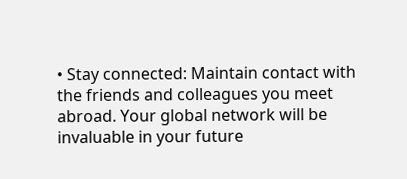• Stay connected: Maintain contact with the friends and colleagues you meet abroad. Your global network will be invaluable in your future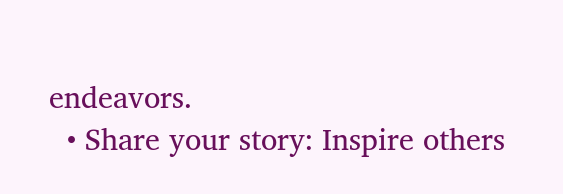endeavors.
  • Share your story: Inspire others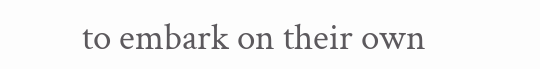to embark on their own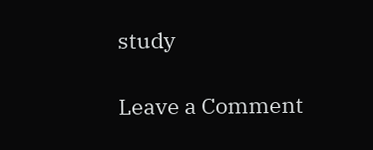study

Leave a Comment